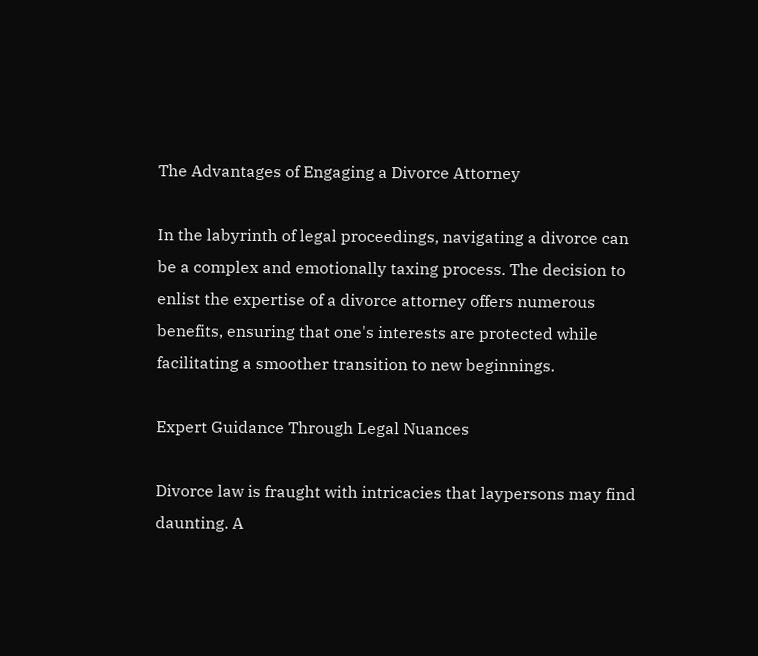The Advantages of Engaging a Divorce Attorney

In the labyrinth of legal proceedings, navigating a divorce can be a complex and emotionally taxing process. The decision to enlist the expertise of a divorce attorney offers numerous benefits, ensuring that one's interests are protected while facilitating a smoother transition to new beginnings.

Expert Guidance Through Legal Nuances

Divorce law is fraught with intricacies that laypersons may find daunting. A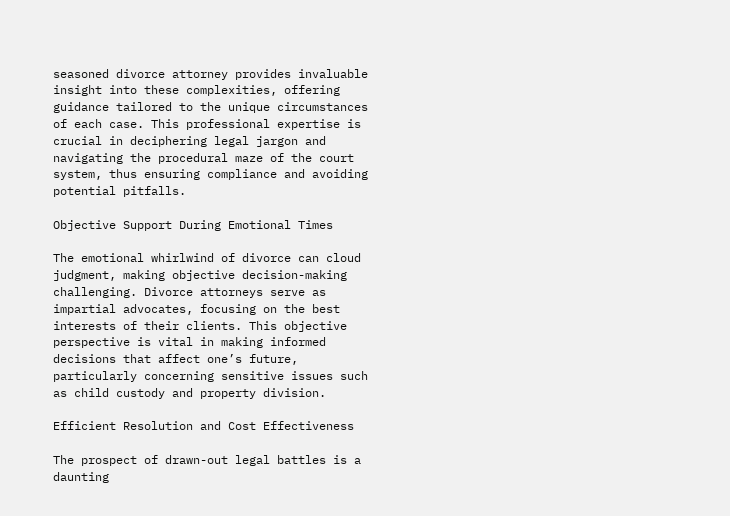seasoned divorce attorney provides invaluable insight into these complexities, offering guidance tailored to the unique circumstances of each case. This professional expertise is crucial in deciphering legal jargon and navigating the procedural maze of the court system, thus ensuring compliance and avoiding potential pitfalls.

Objective Support During Emotional Times

The emotional whirlwind of divorce can cloud judgment, making objective decision-making challenging. Divorce attorneys serve as impartial advocates, focusing on the best interests of their clients. This objective perspective is vital in making informed decisions that affect one’s future, particularly concerning sensitive issues such as child custody and property division.

Efficient Resolution and Cost Effectiveness

The prospect of drawn-out legal battles is a daunting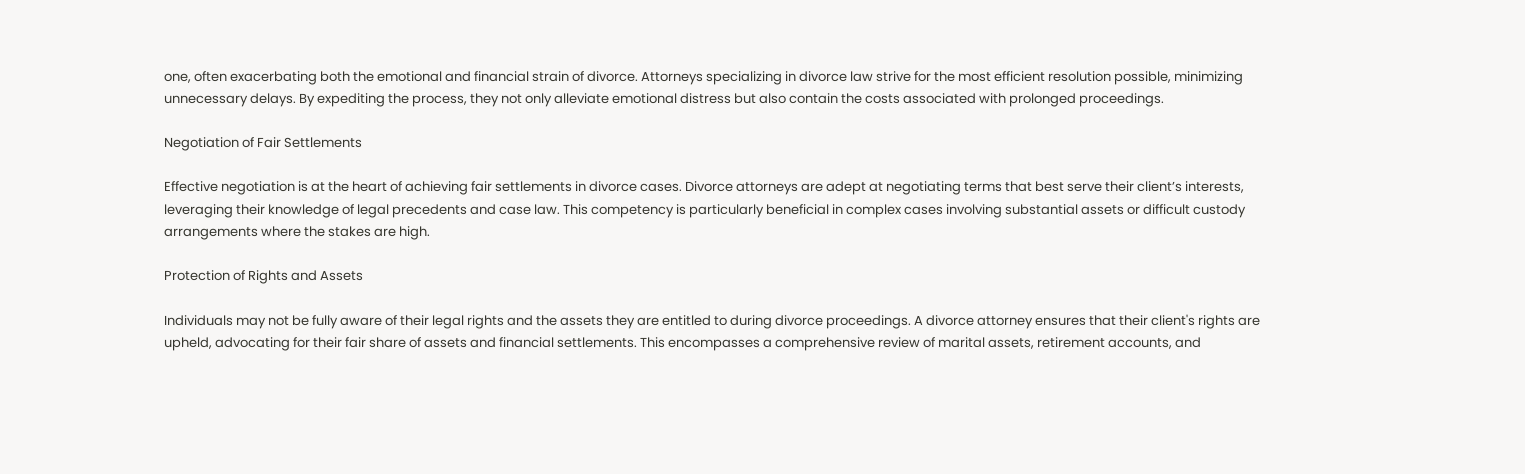one, often exacerbating both the emotional and financial strain of divorce. Attorneys specializing in divorce law strive for the most efficient resolution possible, minimizing unnecessary delays. By expediting the process, they not only alleviate emotional distress but also contain the costs associated with prolonged proceedings.

Negotiation of Fair Settlements

Effective negotiation is at the heart of achieving fair settlements in divorce cases. Divorce attorneys are adept at negotiating terms that best serve their client’s interests, leveraging their knowledge of legal precedents and case law. This competency is particularly beneficial in complex cases involving substantial assets or difficult custody arrangements where the stakes are high.

Protection of Rights and Assets

Individuals may not be fully aware of their legal rights and the assets they are entitled to during divorce proceedings. A divorce attorney ensures that their client's rights are upheld, advocating for their fair share of assets and financial settlements. This encompasses a comprehensive review of marital assets, retirement accounts, and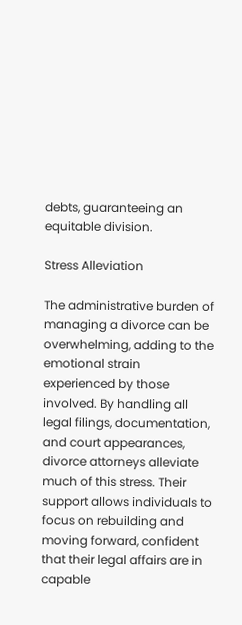debts, guaranteeing an equitable division.

Stress Alleviation

The administrative burden of managing a divorce can be overwhelming, adding to the emotional strain experienced by those involved. By handling all legal filings, documentation, and court appearances, divorce attorneys alleviate much of this stress. Their support allows individuals to focus on rebuilding and moving forward, confident that their legal affairs are in capable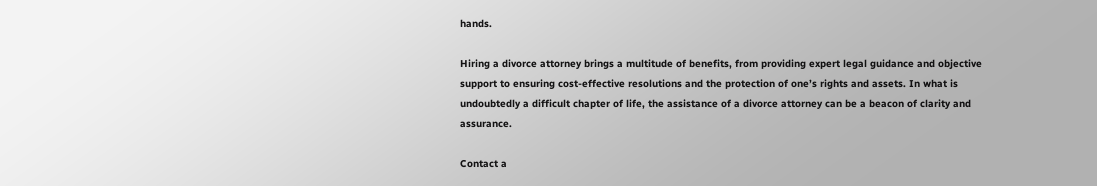hands.

Hiring a divorce attorney brings a multitude of benefits, from providing expert legal guidance and objective support to ensuring cost-effective resolutions and the protection of one’s rights and assets. In what is undoubtedly a difficult chapter of life, the assistance of a divorce attorney can be a beacon of clarity and assurance.

Contact a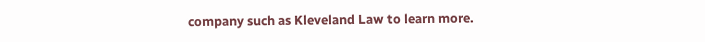company such as Kleveland Law to learn more.